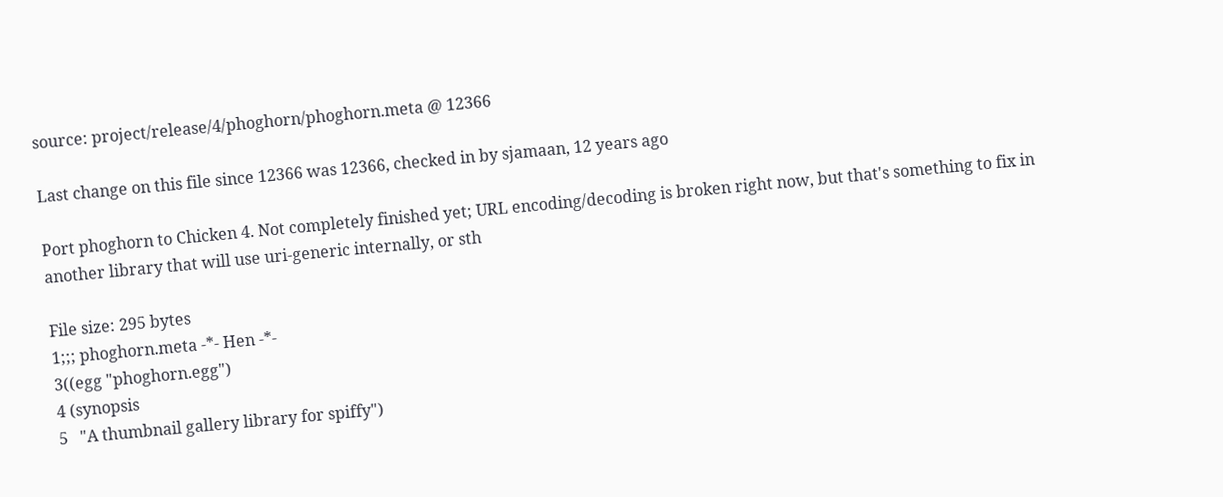source: project/release/4/phoghorn/phoghorn.meta @ 12366

Last change on this file since 12366 was 12366, checked in by sjamaan, 12 years ago

Port phoghorn to Chicken 4. Not completely finished yet; URL encoding/decoding is broken right now, but that's something to fix in another library that will use uri-generic internally, or sth

File size: 295 bytes
1;;; phoghorn.meta -*- Hen -*-
3((egg "phoghorn.egg")
4 (synopsis
5   "A thumbnail gallery library for spiffy")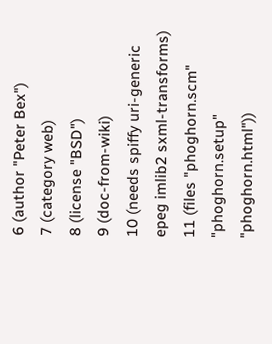6 (author "Peter Bex")
7 (category web)
8 (license "BSD")
9 (doc-from-wiki)
10 (needs spiffy uri-generic epeg imlib2 sxml-transforms)
11 (files "phoghorn.scm" "phoghorn.setup" "phoghorn.html"))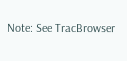Note: See TracBrowser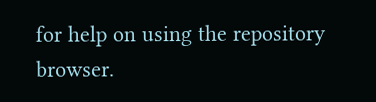for help on using the repository browser.